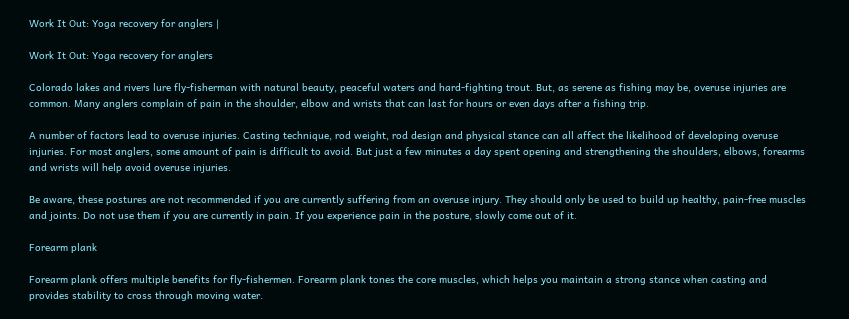Work It Out: Yoga recovery for anglers |

Work It Out: Yoga recovery for anglers

Colorado lakes and rivers lure fly-fisherman with natural beauty, peaceful waters and hard-fighting trout. But, as serene as fishing may be, overuse injuries are common. Many anglers complain of pain in the shoulder, elbow and wrists that can last for hours or even days after a fishing trip.

A number of factors lead to overuse injuries. Casting technique, rod weight, rod design and physical stance can all affect the likelihood of developing overuse injuries. For most anglers, some amount of pain is difficult to avoid. But just a few minutes a day spent opening and strengthening the shoulders, elbows, forearms and wrists will help avoid overuse injuries.

Be aware, these postures are not recommended if you are currently suffering from an overuse injury. They should only be used to build up healthy, pain-free muscles and joints. Do not use them if you are currently in pain. If you experience pain in the posture, slowly come out of it.

Forearm plank

Forearm plank offers multiple benefits for fly-fishermen. Forearm plank tones the core muscles, which helps you maintain a strong stance when casting and provides stability to cross through moving water.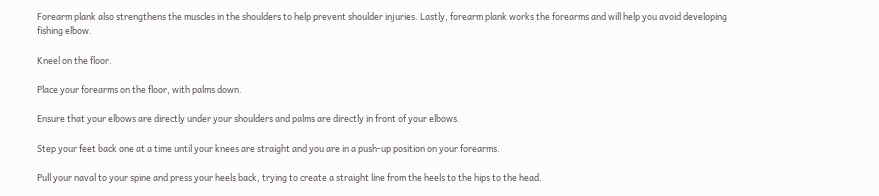Forearm plank also strengthens the muscles in the shoulders to help prevent shoulder injuries. Lastly, forearm plank works the forearms and will help you avoid developing fishing elbow.

Kneel on the floor.

Place your forearms on the floor, with palms down.

Ensure that your elbows are directly under your shoulders and palms are directly in front of your elbows.

Step your feet back one at a time until your knees are straight and you are in a push-up position on your forearms.

Pull your naval to your spine and press your heels back, trying to create a straight line from the heels to the hips to the head.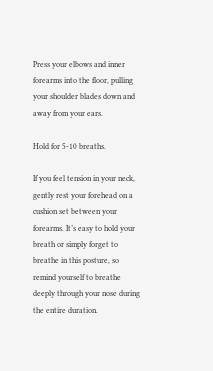Press your elbows and inner forearms into the floor, pulling your shoulder blades down and away from your ears.

Hold for 5-10 breaths.

If you feel tension in your neck, gently rest your forehead on a cushion set between your forearms. It’s easy to hold your breath or simply forget to breathe in this posture, so remind yourself to breathe deeply through your nose during the entire duration.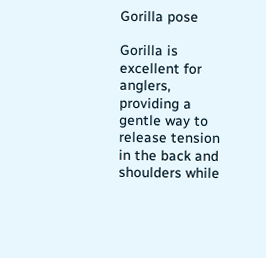Gorilla pose

Gorilla is excellent for anglers, providing a gentle way to release tension in the back and shoulders while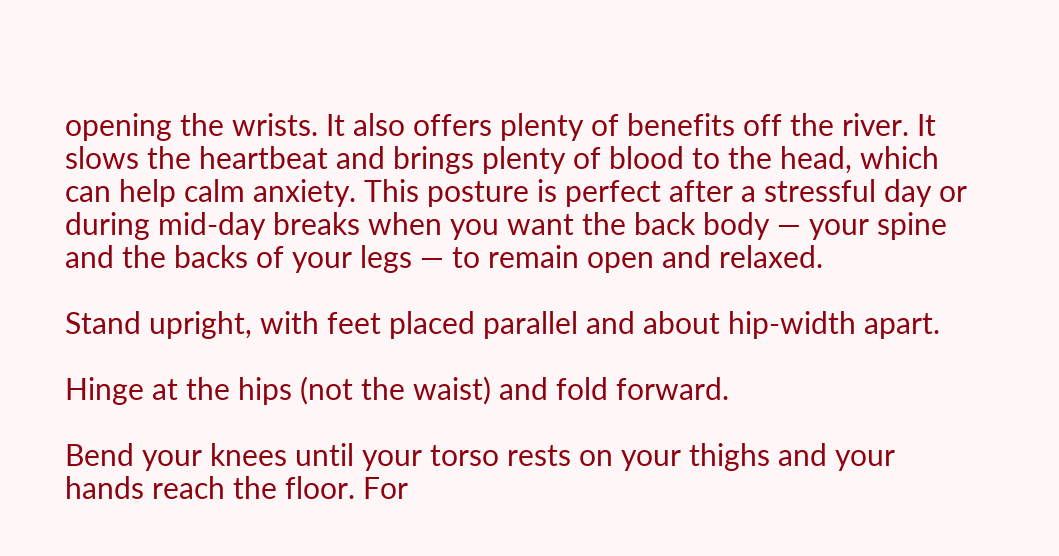opening the wrists. It also offers plenty of benefits off the river. It slows the heartbeat and brings plenty of blood to the head, which can help calm anxiety. This posture is perfect after a stressful day or during mid-day breaks when you want the back body — your spine and the backs of your legs — to remain open and relaxed.

Stand upright, with feet placed parallel and about hip-width apart.

Hinge at the hips (not the waist) and fold forward.

Bend your knees until your torso rests on your thighs and your hands reach the floor. For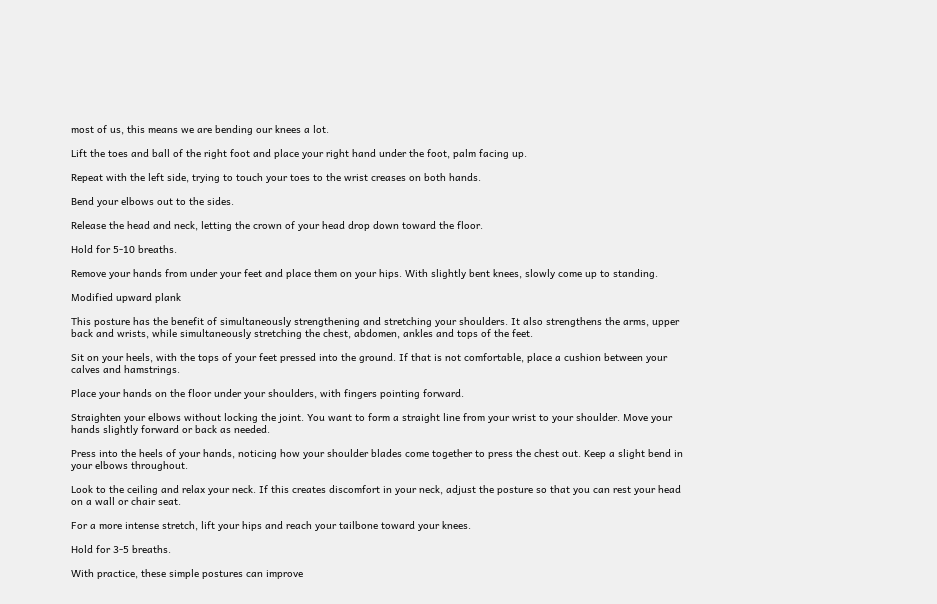most of us, this means we are bending our knees a lot.

Lift the toes and ball of the right foot and place your right hand under the foot, palm facing up.

Repeat with the left side, trying to touch your toes to the wrist creases on both hands.

Bend your elbows out to the sides.

Release the head and neck, letting the crown of your head drop down toward the floor.

Hold for 5-10 breaths.

Remove your hands from under your feet and place them on your hips. With slightly bent knees, slowly come up to standing.

Modified upward plank

This posture has the benefit of simultaneously strengthening and stretching your shoulders. It also strengthens the arms, upper back and wrists, while simultaneously stretching the chest, abdomen, ankles and tops of the feet.

Sit on your heels, with the tops of your feet pressed into the ground. If that is not comfortable, place a cushion between your calves and hamstrings.

Place your hands on the floor under your shoulders, with fingers pointing forward.

Straighten your elbows without locking the joint. You want to form a straight line from your wrist to your shoulder. Move your hands slightly forward or back as needed.

Press into the heels of your hands, noticing how your shoulder blades come together to press the chest out. Keep a slight bend in your elbows throughout.

Look to the ceiling and relax your neck. If this creates discomfort in your neck, adjust the posture so that you can rest your head on a wall or chair seat.

For a more intense stretch, lift your hips and reach your tailbone toward your knees.

Hold for 3-5 breaths.

With practice, these simple postures can improve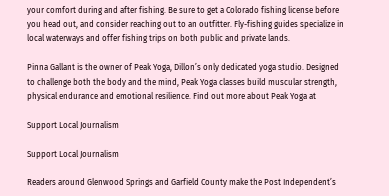your comfort during and after fishing. Be sure to get a Colorado fishing license before you head out, and consider reaching out to an outfitter. Fly-fishing guides specialize in local waterways and offer fishing trips on both public and private lands.

Pinna Gallant is the owner of Peak Yoga, Dillon’s only dedicated yoga studio. Designed to challenge both the body and the mind, Peak Yoga classes build muscular strength, physical endurance and emotional resilience. Find out more about Peak Yoga at

Support Local Journalism

Support Local Journalism

Readers around Glenwood Springs and Garfield County make the Post Independent’s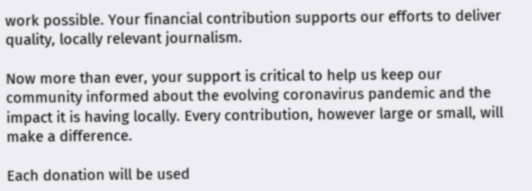work possible. Your financial contribution supports our efforts to deliver quality, locally relevant journalism.

Now more than ever, your support is critical to help us keep our community informed about the evolving coronavirus pandemic and the impact it is having locally. Every contribution, however large or small, will make a difference.

Each donation will be used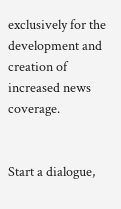exclusively for the development and creation of increased news coverage.


Start a dialogue,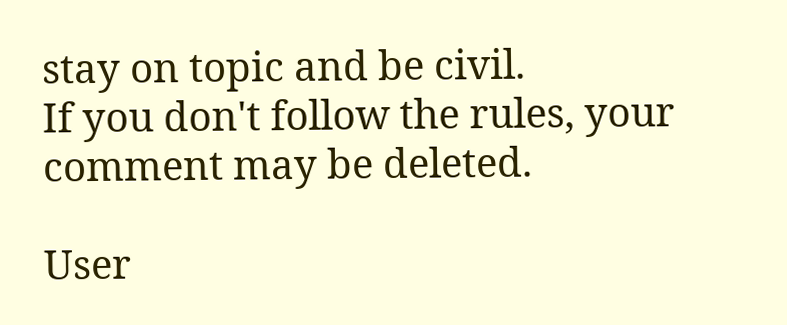stay on topic and be civil.
If you don't follow the rules, your comment may be deleted.

User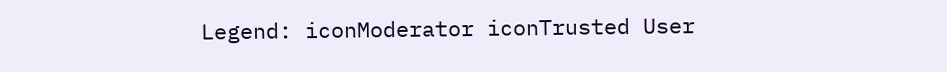Legend: iconModerator iconTrusted User